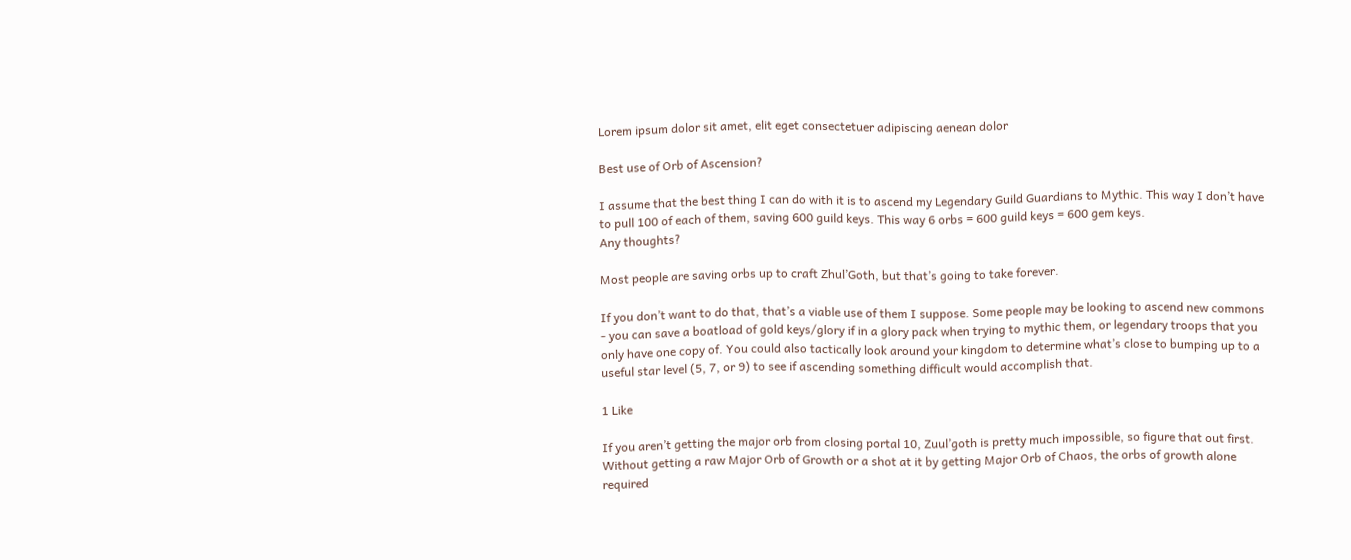Lorem ipsum dolor sit amet, elit eget consectetuer adipiscing aenean dolor

Best use of Orb of Ascension?

I assume that the best thing I can do with it is to ascend my Legendary Guild Guardians to Mythic. This way I don’t have to pull 100 of each of them, saving 600 guild keys. This way 6 orbs = 600 guild keys = 600 gem keys.
Any thoughts?

Most people are saving orbs up to craft Zhul’Goth, but that’s going to take forever.

If you don’t want to do that, that’s a viable use of them I suppose. Some people may be looking to ascend new commons - you can save a boatload of gold keys/glory if in a glory pack when trying to mythic them, or legendary troops that you only have one copy of. You could also tactically look around your kingdom to determine what’s close to bumping up to a useful star level (5, 7, or 9) to see if ascending something difficult would accomplish that.

1 Like

If you aren’t getting the major orb from closing portal 10, Zuul’goth is pretty much impossible, so figure that out first. Without getting a raw Major Orb of Growth or a shot at it by getting Major Orb of Chaos, the orbs of growth alone required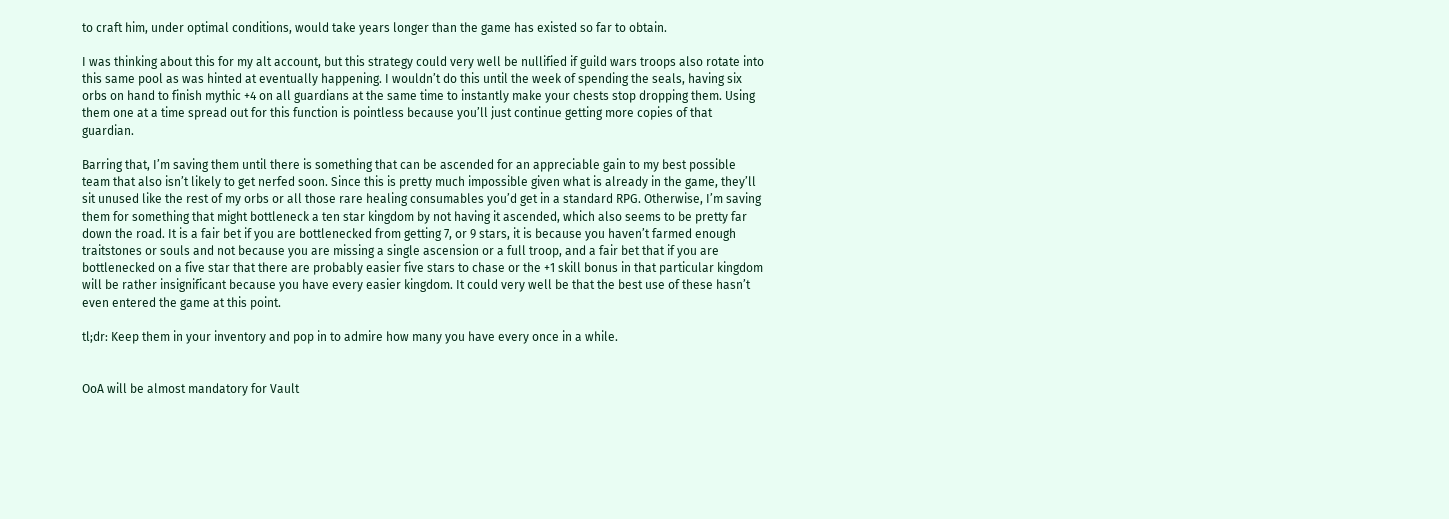to craft him, under optimal conditions, would take years longer than the game has existed so far to obtain.

I was thinking about this for my alt account, but this strategy could very well be nullified if guild wars troops also rotate into this same pool as was hinted at eventually happening. I wouldn’t do this until the week of spending the seals, having six orbs on hand to finish mythic +4 on all guardians at the same time to instantly make your chests stop dropping them. Using them one at a time spread out for this function is pointless because you’ll just continue getting more copies of that guardian.

Barring that, I’m saving them until there is something that can be ascended for an appreciable gain to my best possible team that also isn’t likely to get nerfed soon. Since this is pretty much impossible given what is already in the game, they’ll sit unused like the rest of my orbs or all those rare healing consumables you’d get in a standard RPG. Otherwise, I’m saving them for something that might bottleneck a ten star kingdom by not having it ascended, which also seems to be pretty far down the road. It is a fair bet if you are bottlenecked from getting 7, or 9 stars, it is because you haven’t farmed enough traitstones or souls and not because you are missing a single ascension or a full troop, and a fair bet that if you are bottlenecked on a five star that there are probably easier five stars to chase or the +1 skill bonus in that particular kingdom will be rather insignificant because you have every easier kingdom. It could very well be that the best use of these hasn’t even entered the game at this point.

tl;dr: Keep them in your inventory and pop in to admire how many you have every once in a while.


OoA will be almost mandatory for Vault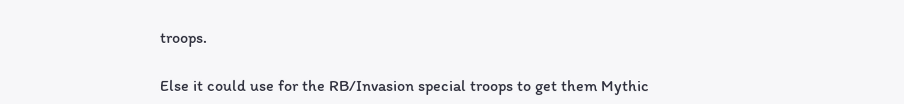troops.

Else it could use for the RB/Invasion special troops to get them Mythic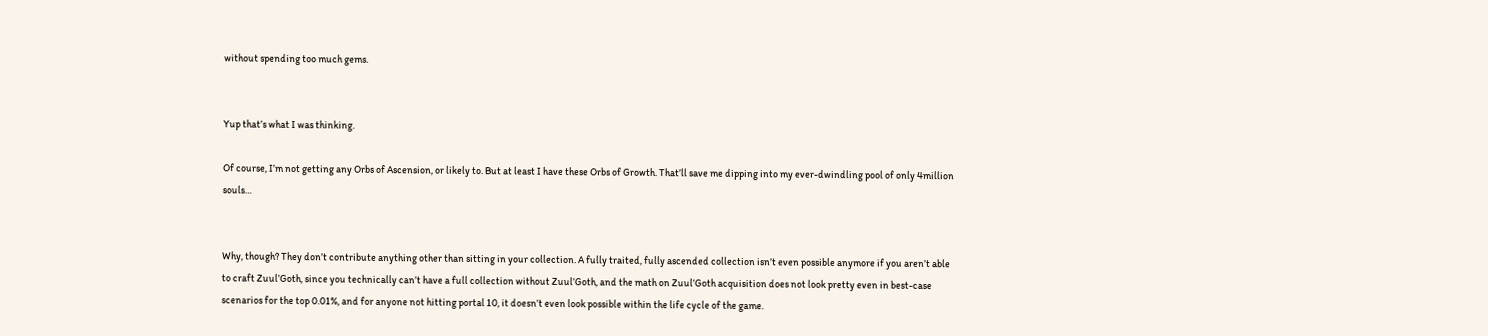without spending too much gems.


Yup that’s what I was thinking.

Of course, I’m not getting any Orbs of Ascension, or likely to. But at least I have these Orbs of Growth. That’ll save me dipping into my ever-dwindling pool of only 4million souls…


Why, though? They don’t contribute anything other than sitting in your collection. A fully traited, fully ascended collection isn’t even possible anymore if you aren’t able to craft Zuul’Goth, since you technically can’t have a full collection without Zuul’Goth, and the math on Zuul’Goth acquisition does not look pretty even in best-case scenarios for the top 0.01%, and for anyone not hitting portal 10, it doesn’t even look possible within the life cycle of the game.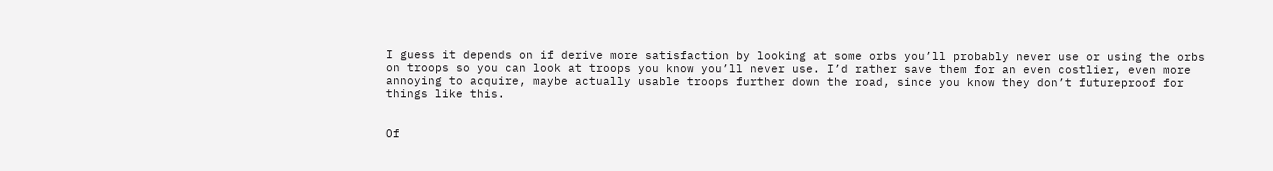I guess it depends on if derive more satisfaction by looking at some orbs you’ll probably never use or using the orbs on troops so you can look at troops you know you’ll never use. I’d rather save them for an even costlier, even more annoying to acquire, maybe actually usable troops further down the road, since you know they don’t futureproof for things like this.


Of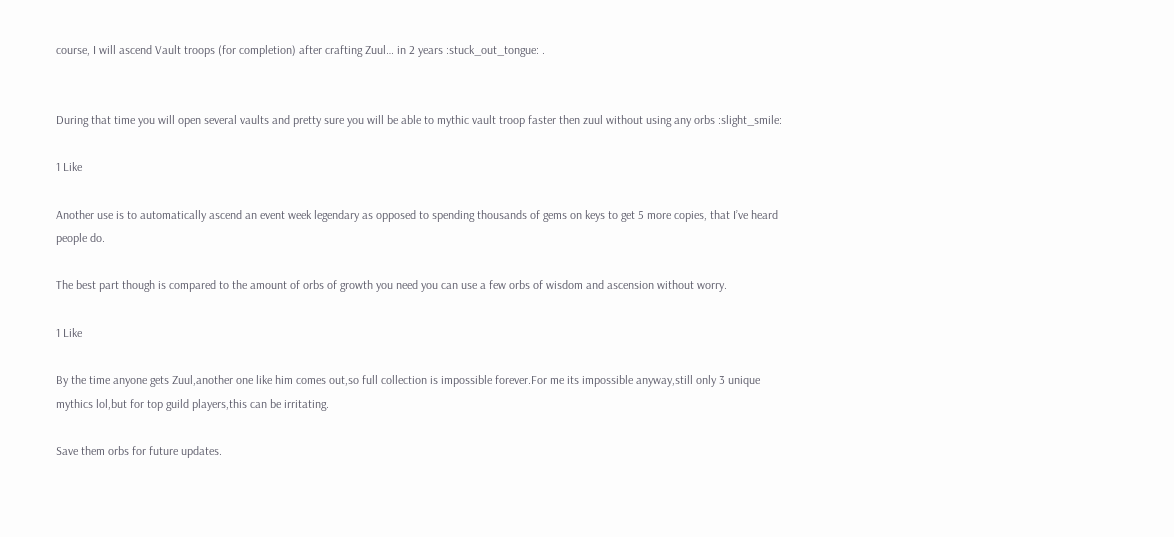course, I will ascend Vault troops (for completion) after crafting Zuul… in 2 years :stuck_out_tongue: .


During that time you will open several vaults and pretty sure you will be able to mythic vault troop faster then zuul without using any orbs :slight_smile:

1 Like

Another use is to automatically ascend an event week legendary as opposed to spending thousands of gems on keys to get 5 more copies, that I’ve heard people do.

The best part though is compared to the amount of orbs of growth you need you can use a few orbs of wisdom and ascension without worry.

1 Like

By the time anyone gets Zuul,another one like him comes out,so full collection is impossible forever.For me its impossible anyway,still only 3 unique mythics lol,but for top guild players,this can be irritating.

Save them orbs for future updates.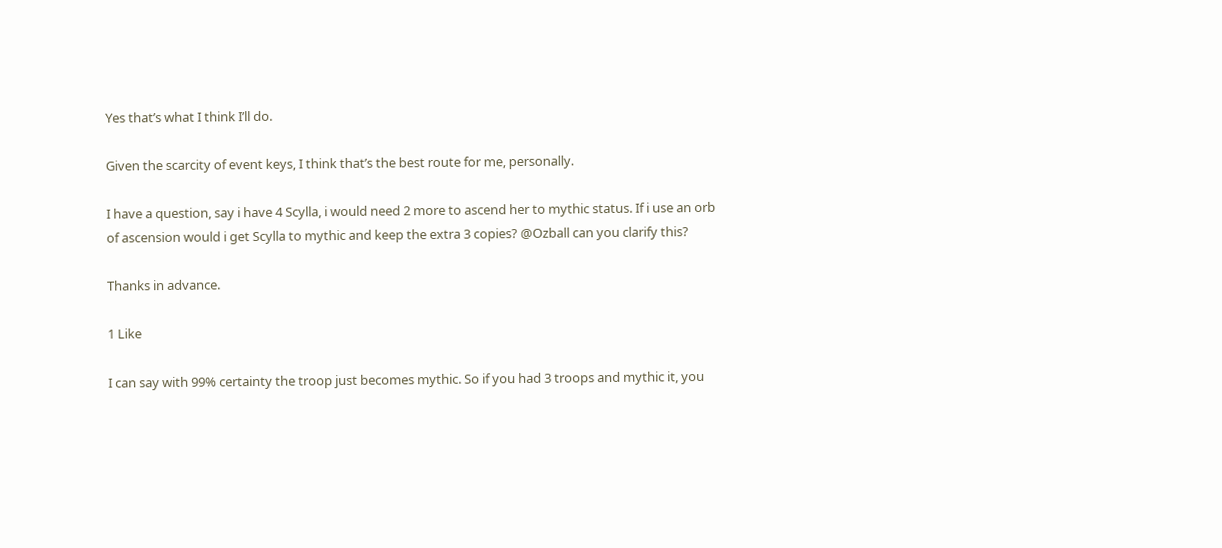Yes that’s what I think I’ll do.

Given the scarcity of event keys, I think that’s the best route for me, personally.

I have a question, say i have 4 Scylla, i would need 2 more to ascend her to mythic status. If i use an orb of ascension would i get Scylla to mythic and keep the extra 3 copies? @Ozball can you clarify this?

Thanks in advance.

1 Like

I can say with 99% certainty the troop just becomes mythic. So if you had 3 troops and mythic it, you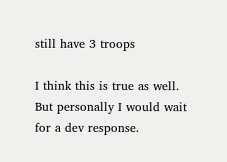still have 3 troops

I think this is true as well. But personally I would wait for a dev response.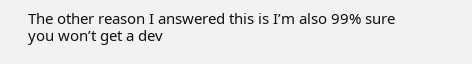The other reason I answered this is I’m also 99% sure you won’t get a dev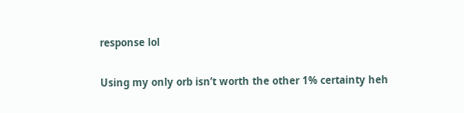response lol

Using my only orb isn’t worth the other 1% certainty heh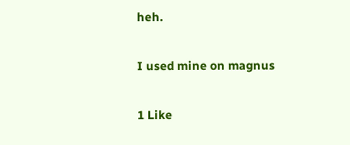heh.

I used mine on magnus

1 Like